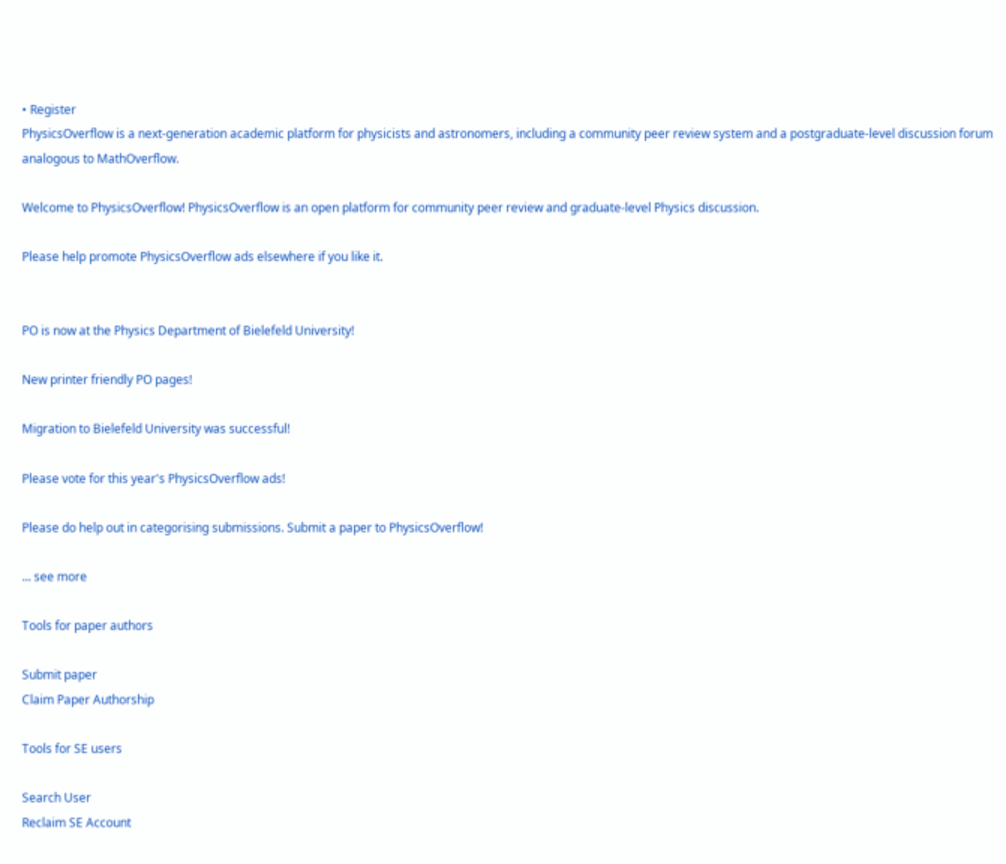• Register
PhysicsOverflow is a next-generation academic platform for physicists and astronomers, including a community peer review system and a postgraduate-level discussion forum analogous to MathOverflow.

Welcome to PhysicsOverflow! PhysicsOverflow is an open platform for community peer review and graduate-level Physics discussion.

Please help promote PhysicsOverflow ads elsewhere if you like it.


PO is now at the Physics Department of Bielefeld University!

New printer friendly PO pages!

Migration to Bielefeld University was successful!

Please vote for this year's PhysicsOverflow ads!

Please do help out in categorising submissions. Submit a paper to PhysicsOverflow!

... see more

Tools for paper authors

Submit paper
Claim Paper Authorship

Tools for SE users

Search User
Reclaim SE Account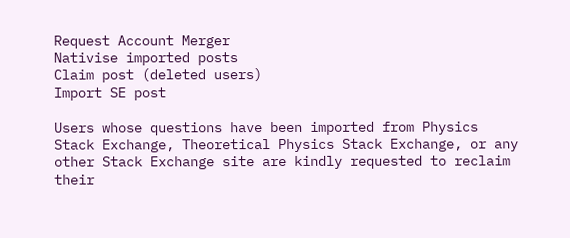Request Account Merger
Nativise imported posts
Claim post (deleted users)
Import SE post

Users whose questions have been imported from Physics Stack Exchange, Theoretical Physics Stack Exchange, or any other Stack Exchange site are kindly requested to reclaim their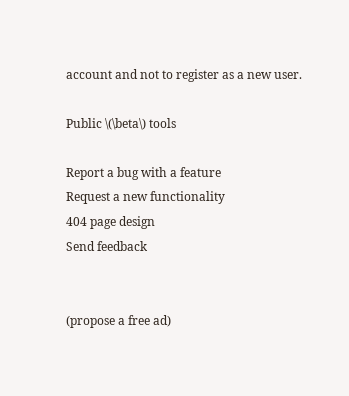account and not to register as a new user.

Public \(\beta\) tools

Report a bug with a feature
Request a new functionality
404 page design
Send feedback


(propose a free ad)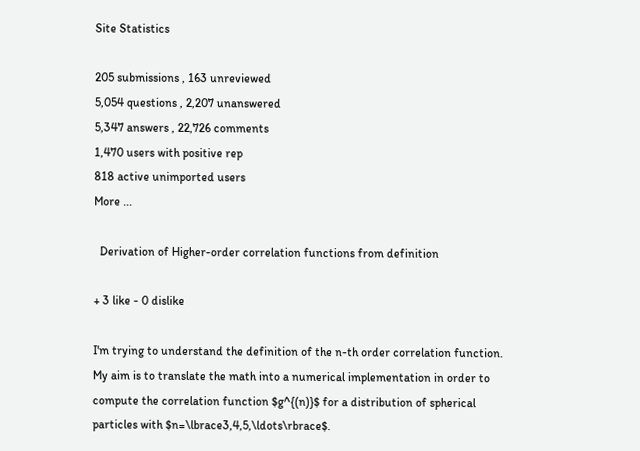Site Statistics

205 submissions , 163 unreviewed
5,054 questions , 2,207 unanswered
5,347 answers , 22,726 comments
1,470 users with positive rep
818 active unimported users
More ...

  Derivation of Higher-order correlation functions from definition

+ 3 like - 0 dislike

I'm trying to understand the definition of the n-th order correlation function. My aim is to translate the math into a numerical implementation in order to compute the correlation function $g^{(n)}$ for a distribution of spherical particles with $n=\lbrace3,4,5,\ldots\rbrace$.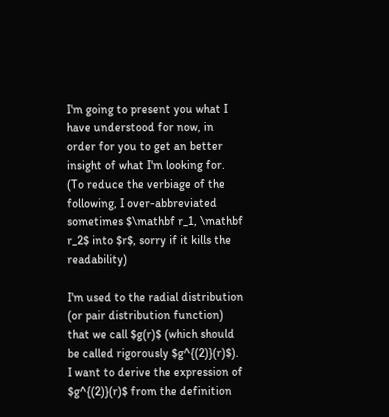I'm going to present you what I have understood for now, in order for you to get an better insight of what I'm looking for. (To reduce the verbiage of the following, I over-abbreviated sometimes $\mathbf r_1, \mathbf r_2$ into $r$, sorry if it kills the readability)

I'm used to the radial distribution (or pair distribution function) that we call $g(r)$ (which should be called rigorously $g^{(2)}(r)$). I want to derive the expression of $g^{(2)}(r)$ from the definition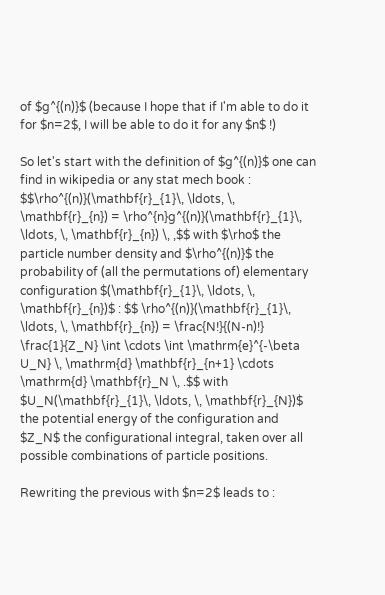of $g^{(n)}$ (because I hope that if I'm able to do it for $n=2$, I will be able to do it for any $n$ !)

So let's start with the definition of $g^{(n)}$ one can find in wikipedia or any stat mech book :
$$\rho^{(n)}(\mathbf{r}_{1}\, \ldots, \, \mathbf{r}_{n}) = \rho^{n}g^{(n)}(\mathbf{r}_{1}\, \ldots, \, \mathbf{r}_{n}) \, ,$$ with $\rho$ the particle number density and $\rho^{(n)}$ the probability of (all the permutations of) elementary configuration $(\mathbf{r}_{1}\, \ldots, \, \mathbf{r}_{n})$ : $$ \rho^{(n)}(\mathbf{r}_{1}\, \ldots, \, \mathbf{r}_{n}) = \frac{N!}{(N-n)!} \frac{1}{Z_N} \int \cdots \int \mathrm{e}^{-\beta U_N} \, \mathrm{d} \mathbf{r}_{n+1} \cdots \mathrm{d} \mathbf{r}_N \, .$$ with $U_N(\mathbf{r}_{1}\, \ldots, \, \mathbf{r}_{N})$ the potential energy of the configuration and $Z_N$ the configurational integral, taken over all possible combinations of particle positions.

Rewriting the previous with $n=2$ leads to :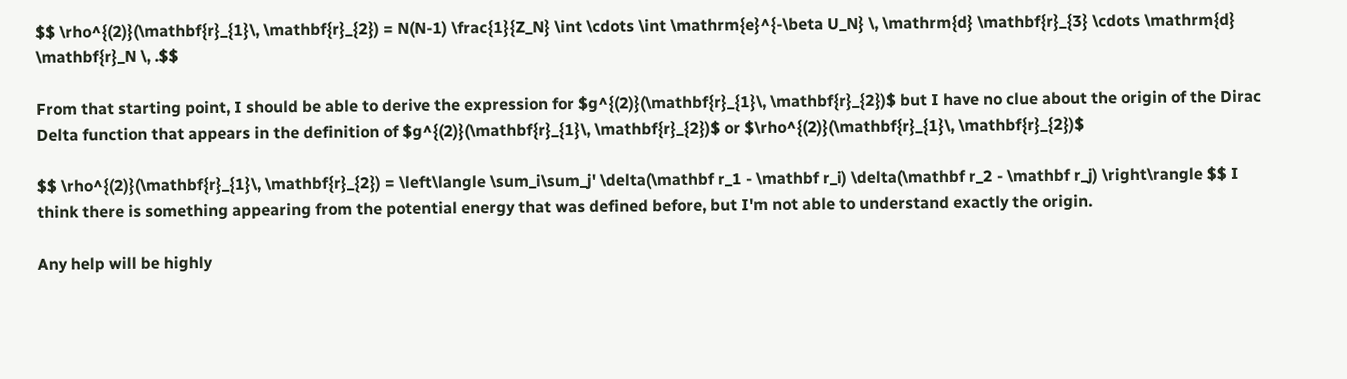$$ \rho^{(2)}(\mathbf{r}_{1}\, \mathbf{r}_{2}) = N(N-1) \frac{1}{Z_N} \int \cdots \int \mathrm{e}^{-\beta U_N} \, \mathrm{d} \mathbf{r}_{3} \cdots \mathrm{d} \mathbf{r}_N \, .$$

From that starting point, I should be able to derive the expression for $g^{(2)}(\mathbf{r}_{1}\, \mathbf{r}_{2})$ but I have no clue about the origin of the Dirac Delta function that appears in the definition of $g^{(2)}(\mathbf{r}_{1}\, \mathbf{r}_{2})$ or $\rho^{(2)}(\mathbf{r}_{1}\, \mathbf{r}_{2})$

$$ \rho^{(2)}(\mathbf{r}_{1}\, \mathbf{r}_{2}) = \left\langle \sum_i\sum_j' \delta(\mathbf r_1 - \mathbf r_i) \delta(\mathbf r_2 - \mathbf r_j) \right\rangle $$ I think there is something appearing from the potential energy that was defined before, but I'm not able to understand exactly the origin.

Any help will be highly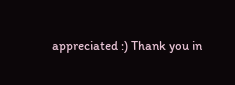appreciated :) Thank you in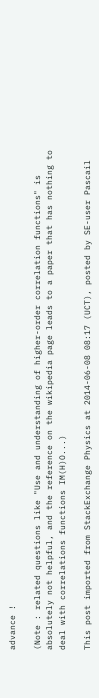advance !

(Note : related questions like "Use and understanding of higher-order correlation functions" is absolutely not helpful, and the reference on the wikipedia page leads to a paper that has nothing to deal with correlations functions IM(H)O...)

This post imported from StackExchange Physics at 2014-06-08 08:17 (UCT), posted by SE-user Pascail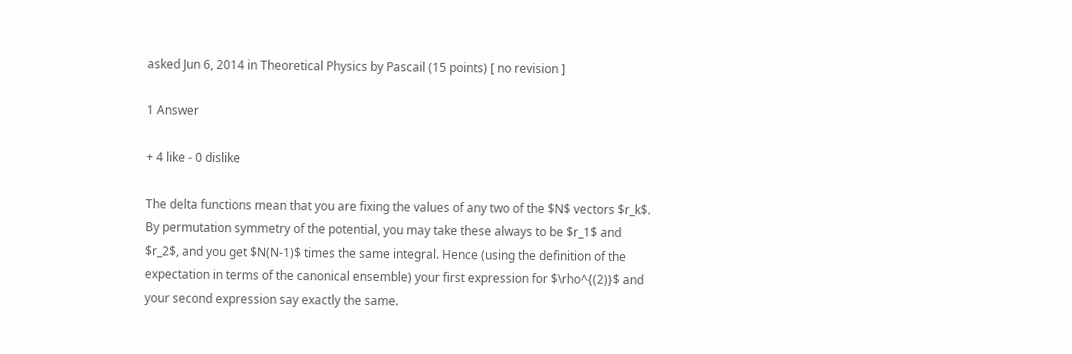asked Jun 6, 2014 in Theoretical Physics by Pascail (15 points) [ no revision ]

1 Answer

+ 4 like - 0 dislike

The delta functions mean that you are fixing the values of any two of the $N$ vectors $r_k$. By permutation symmetry of the potential, you may take these always to be $r_1$ and $r_2$, and you get $N(N-1)$ times the same integral. Hence (using the definition of the expectation in terms of the canonical ensemble) your first expression for $\rho^{(2)}$ and your second expression say exactly the same.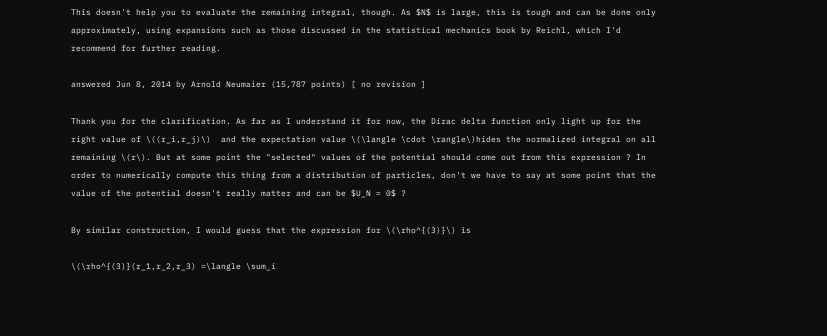This doesn't help you to evaluate the remaining integral, though. As $N$ is large, this is tough and can be done only approximately, using expansions such as those discussed in the statistical mechanics book by Reichl, which I'd recommend for further reading.

answered Jun 8, 2014 by Arnold Neumaier (15,787 points) [ no revision ]

Thank you for the clarification. As far as I understand it for now, the Dirac delta function only light up for the right value of \((r_i,r_j)\)  and the expectation value \(\langle \cdot \rangle\)hides the normalized integral on all remaining \(r\). But at some point the "selected" values of the potential should come out from this expression ? In order to numerically compute this thing from a distribution of particles, don't we have to say at some point that the value of the potential doesn't really matter and can be $U_N = 0$ ?

By similar construction, I would guess that the expression for \(\rho^{(3)}\) is

\(\rho^{(3)}(r_1,r_2,r_3) =\langle \sum_i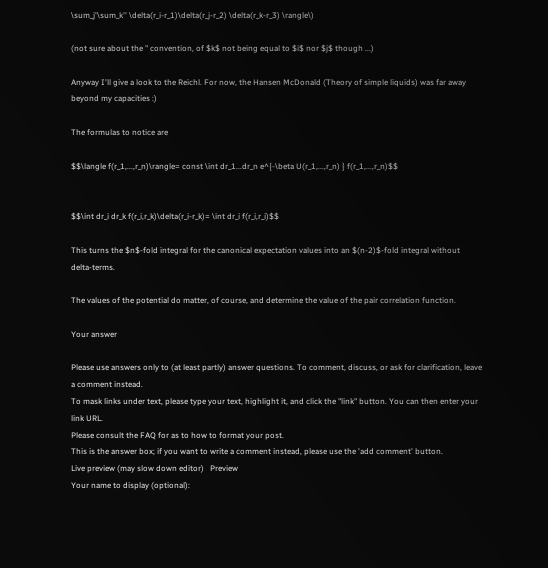\sum_j'\sum_k'' \delta(r_i-r_1)\delta(r_j-r_2) \delta(r_k-r_3) \rangle\)

(not sure about the " convention, of $k$ not being equal to $i$ nor $j$ though ...)

Anyway I'll give a look to the Reichl. For now, the Hansen McDonald (Theory of simple liquids) was far away beyond my capacities :)

The formulas to notice are

$$\langle f(r_1,...,r_n)\rangle= const \int dr_1...dr_n e^{-\beta U(r_1,...,r_n) } f(r_1,...,r_n)$$


$$\int dr_i dr_k f(r_i,r_k)\delta(r_i-r_k)= \int dr_i f(r_i,r_i)$$

This turns the $n$-fold integral for the canonical expectation values into an $(n-2)$-fold integral without delta-terms.

The values of the potential do matter, of course, and determine the value of the pair correlation function.

Your answer

Please use answers only to (at least partly) answer questions. To comment, discuss, or ask for clarification, leave a comment instead.
To mask links under text, please type your text, highlight it, and click the "link" button. You can then enter your link URL.
Please consult the FAQ for as to how to format your post.
This is the answer box; if you want to write a comment instead, please use the 'add comment' button.
Live preview (may slow down editor)   Preview
Your name to display (optional):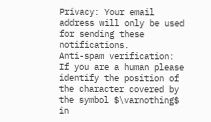Privacy: Your email address will only be used for sending these notifications.
Anti-spam verification:
If you are a human please identify the position of the character covered by the symbol $\varnothing$ in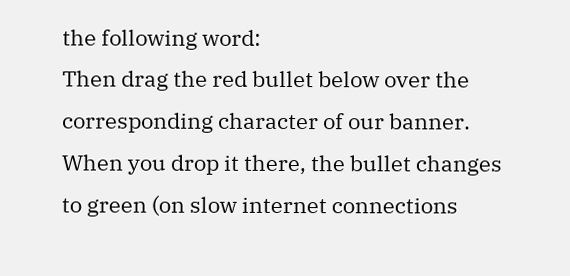the following word:
Then drag the red bullet below over the corresponding character of our banner. When you drop it there, the bullet changes to green (on slow internet connections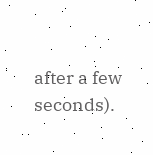after a few seconds).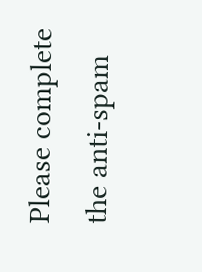Please complete the anti-spam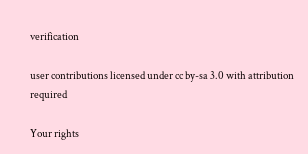verification

user contributions licensed under cc by-sa 3.0 with attribution required

Your rights